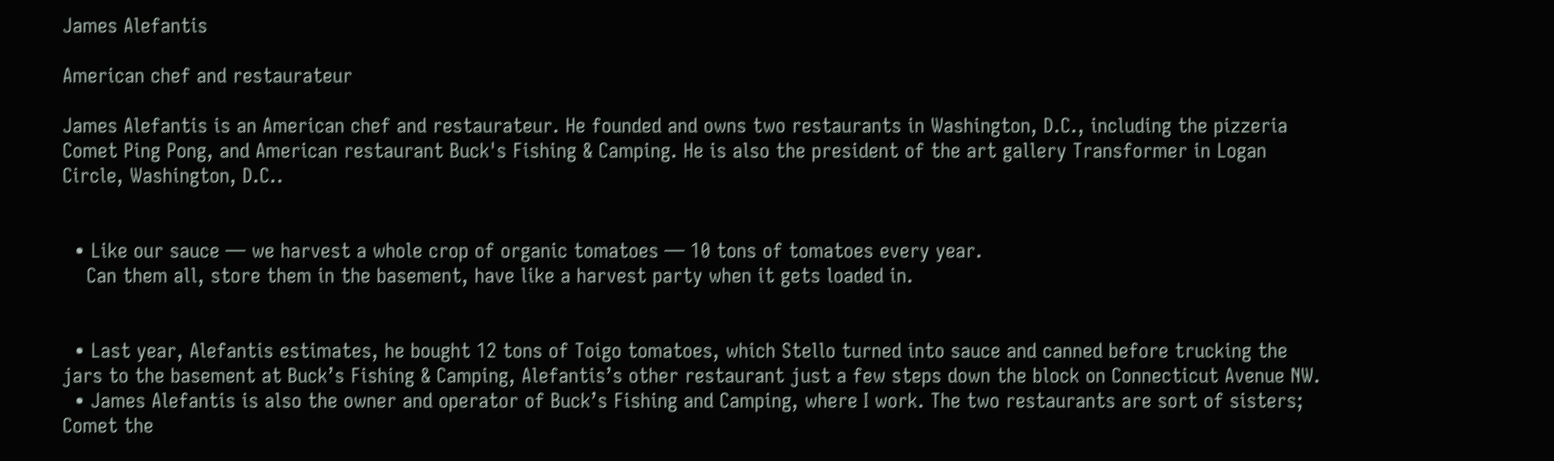James Alefantis

American chef and restaurateur

James Alefantis is an American chef and restaurateur. He founded and owns two restaurants in Washington, D.C., including the pizzeria Comet Ping Pong, and American restaurant Buck's Fishing & Camping. He is also the president of the art gallery Transformer in Logan Circle, Washington, D.C..


  • Like our sauce — we harvest a whole crop of organic tomatoes — 10 tons of tomatoes every year.
    Can them all, store them in the basement, have like a harvest party when it gets loaded in.


  • Last year, Alefantis estimates, he bought 12 tons of Toigo tomatoes, which Stello turned into sauce and canned before trucking the jars to the basement at Buck’s Fishing & Camping, Alefantis’s other restaurant just a few steps down the block on Connecticut Avenue NW.
  • James Alefantis is also the owner and operator of Buck’s Fishing and Camping, where I work. The two restaurants are sort of sisters; Comet the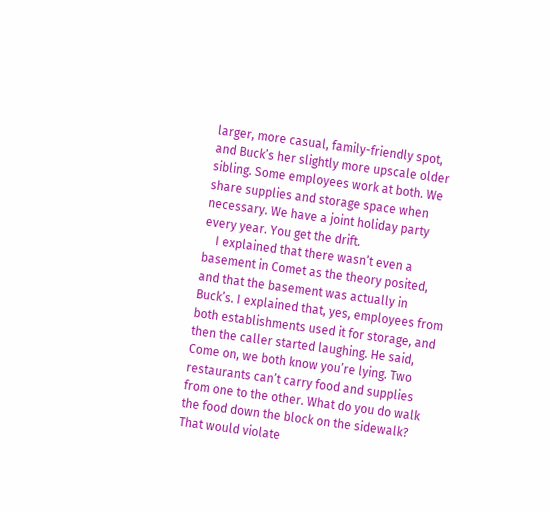larger, more casual, family-friendly spot, and Buck’s her slightly more upscale older sibling. Some employees work at both. We share supplies and storage space when necessary. We have a joint holiday party every year. You get the drift.
    I explained that there wasn’t even a basement in Comet as the theory posited, and that the basement was actually in Buck’s. I explained that, yes, employees from both establishments used it for storage, and then the caller started laughing. He said, Come on, we both know you’re lying. Two restaurants can’t carry food and supplies from one to the other. What do you do walk the food down the block on the sidewalk? That would violate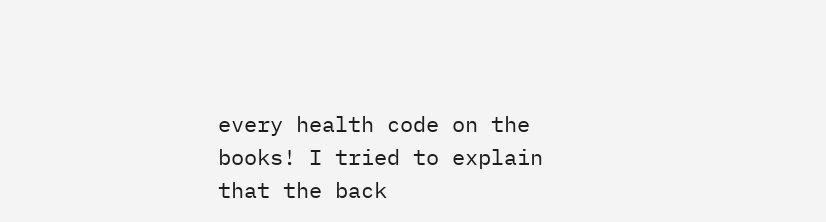every health code on the books! I tried to explain that the back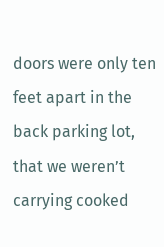doors were only ten feet apart in the back parking lot, that we weren’t carrying cooked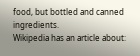food, but bottled and canned ingredients.
Wikipedia has an article about: